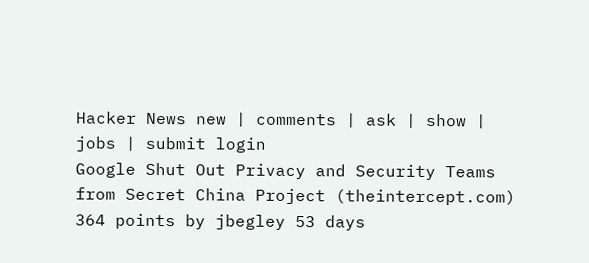Hacker News new | comments | ask | show | jobs | submit login
Google Shut Out Privacy and Security Teams from Secret China Project (theintercept.com)
364 points by jbegley 53 days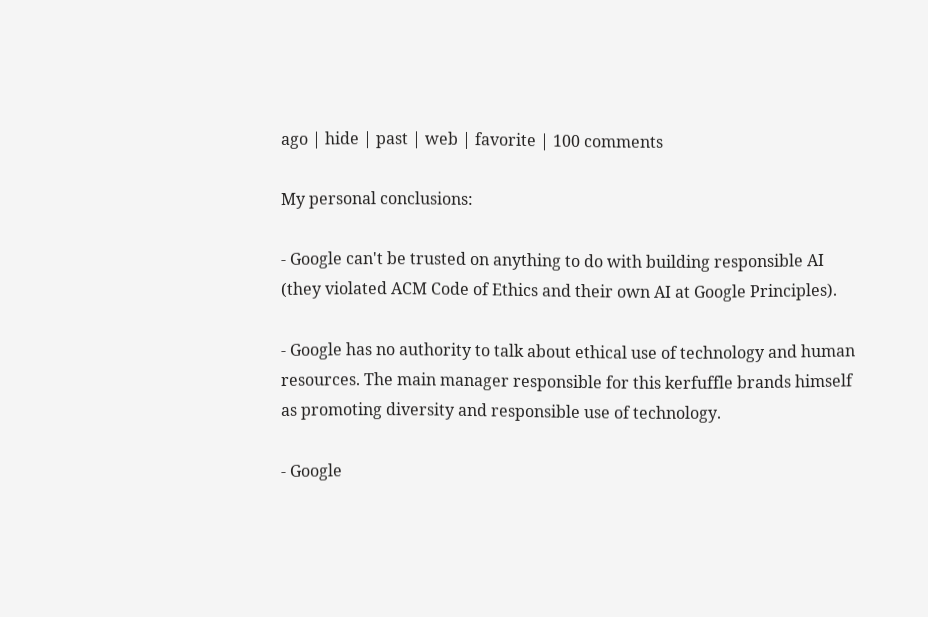ago | hide | past | web | favorite | 100 comments

My personal conclusions:

- Google can't be trusted on anything to do with building responsible AI (they violated ACM Code of Ethics and their own AI at Google Principles).

- Google has no authority to talk about ethical use of technology and human resources. The main manager responsible for this kerfuffle brands himself as promoting diversity and responsible use of technology.

- Google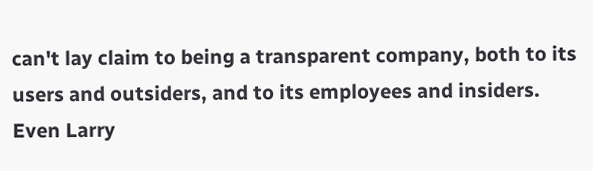can't lay claim to being a transparent company, both to its users and outsiders, and to its employees and insiders. Even Larry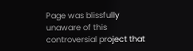Page was blissfully unaware of this controversial project that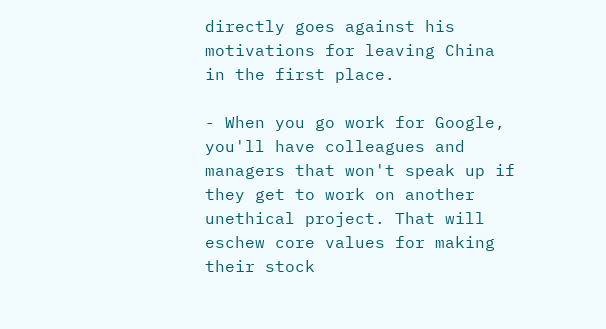directly goes against his motivations for leaving China in the first place.

- When you go work for Google, you'll have colleagues and managers that won't speak up if they get to work on another unethical project. That will eschew core values for making their stock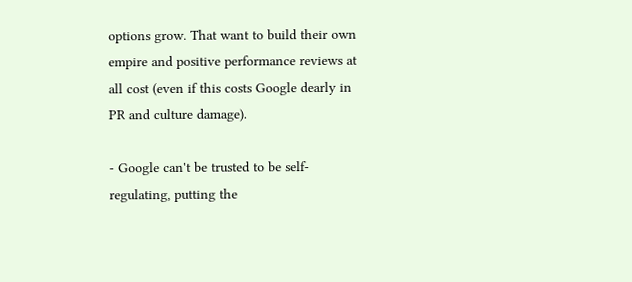options grow. That want to build their own empire and positive performance reviews at all cost (even if this costs Google dearly in PR and culture damage).

- Google can't be trusted to be self-regulating, putting the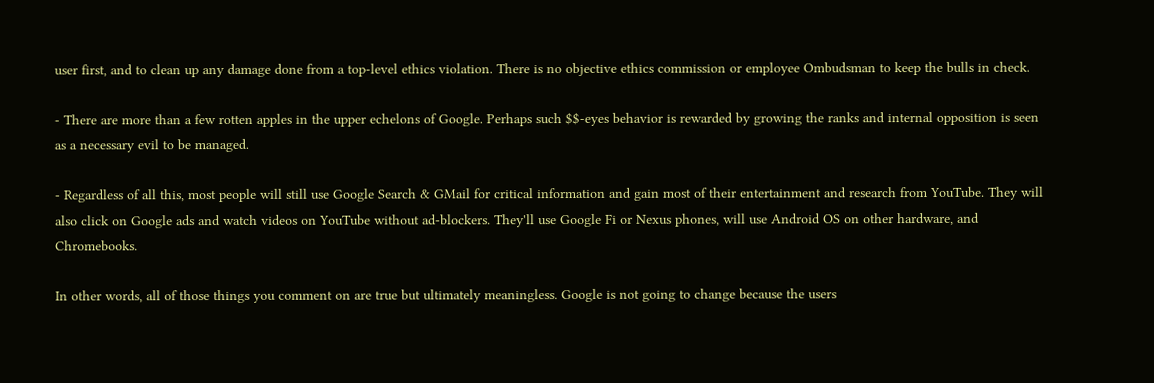user first, and to clean up any damage done from a top-level ethics violation. There is no objective ethics commission or employee Ombudsman to keep the bulls in check.

- There are more than a few rotten apples in the upper echelons of Google. Perhaps such $$-eyes behavior is rewarded by growing the ranks and internal opposition is seen as a necessary evil to be managed.

- Regardless of all this, most people will still use Google Search & GMail for critical information and gain most of their entertainment and research from YouTube. They will also click on Google ads and watch videos on YouTube without ad-blockers. They'll use Google Fi or Nexus phones, will use Android OS on other hardware, and Chromebooks.

In other words, all of those things you comment on are true but ultimately meaningless. Google is not going to change because the users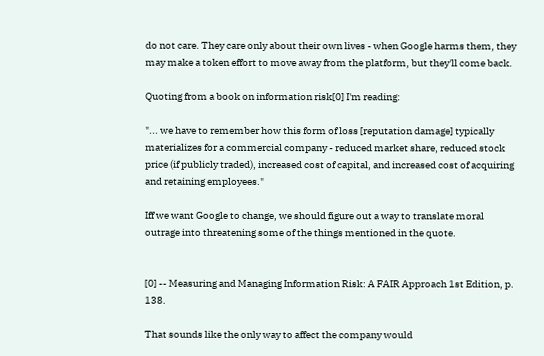do not care. They care only about their own lives - when Google harms them, they may make a token effort to move away from the platform, but they'll come back.

Quoting from a book on information risk[0] I'm reading:

"... we have to remember how this form of loss [reputation damage] typically materializes for a commercial company - reduced market share, reduced stock price (if publicly traded), increased cost of capital, and increased cost of acquiring and retaining employees."

Iff we want Google to change, we should figure out a way to translate moral outrage into threatening some of the things mentioned in the quote.


[0] -- Measuring and Managing Information Risk: A FAIR Approach 1st Edition, p. 138.

That sounds like the only way to affect the company would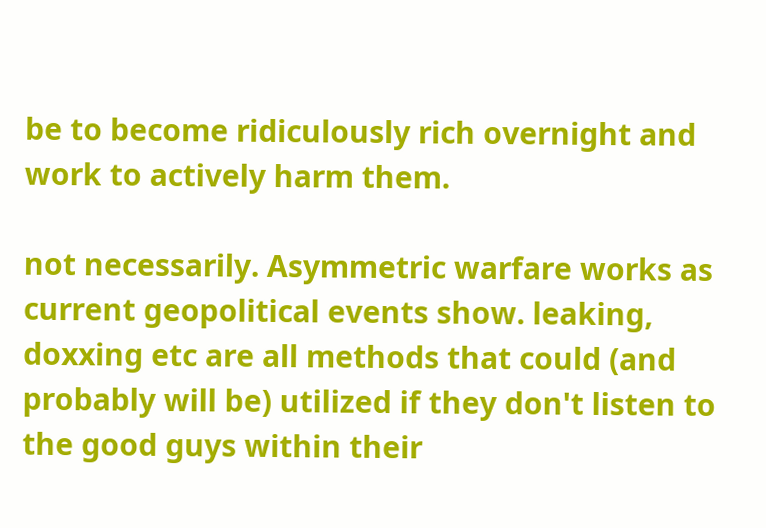be to become ridiculously rich overnight and work to actively harm them.

not necessarily. Asymmetric warfare works as current geopolitical events show. leaking, doxxing etc are all methods that could (and probably will be) utilized if they don't listen to the good guys within their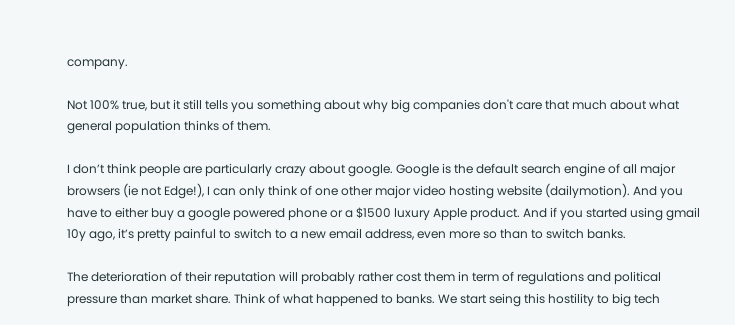company.

Not 100% true, but it still tells you something about why big companies don't care that much about what general population thinks of them.

I don’t think people are particularly crazy about google. Google is the default search engine of all major browsers (ie not Edge!), I can only think of one other major video hosting website (dailymotion). And you have to either buy a google powered phone or a $1500 luxury Apple product. And if you started using gmail 10y ago, it’s pretty painful to switch to a new email address, even more so than to switch banks.

The deterioration of their reputation will probably rather cost them in term of regulations and political pressure than market share. Think of what happened to banks. We start seing this hostility to big tech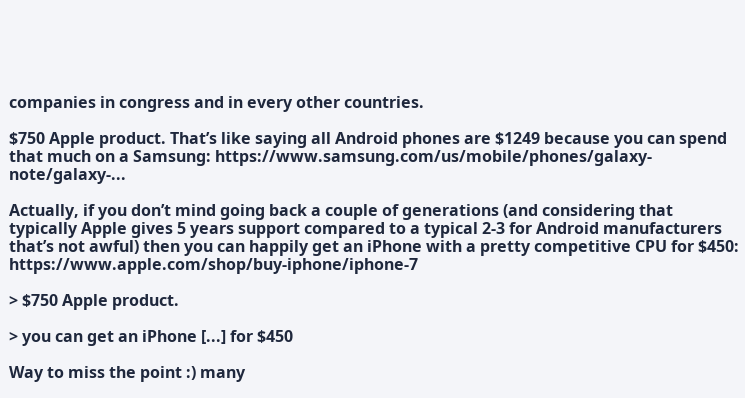companies in congress and in every other countries.

$750 Apple product. That’s like saying all Android phones are $1249 because you can spend that much on a Samsung: https://www.samsung.com/us/mobile/phones/galaxy-note/galaxy-...

Actually, if you don’t mind going back a couple of generations (and considering that typically Apple gives 5 years support compared to a typical 2-3 for Android manufacturers that’s not awful) then you can happily get an iPhone with a pretty competitive CPU for $450: https://www.apple.com/shop/buy-iphone/iphone-7

> $750 Apple product.

> you can get an iPhone [...] for $450

Way to miss the point :) many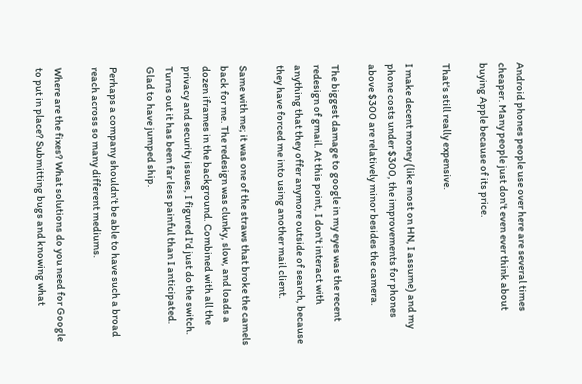Android phones people use over here are several times cheaper. Many people just don't even ever think about buying Apple because of its price.

That's still really expensive.

I make decent money (like most on HN, I assume) and my phone costs under $300, the improvements for phones above $300 are relatively minor besides the camera.

The biggest damage to google in my eyes was the recent redesign of gmail. At this point, I don't interact with anything that they offer anymore outside of search, because they have forced me into using another mail client.

Same with me; it was one of the straws that broke the camels back for me. The redesign was clunky, slow, and loads a dozen iframes in the background. Combined with all the privacy and security issues, I figured I'd just do the switch. Turns out it has been far less painful than I anticipated. Glad to have jumped ship.

Perhaps a company shouldn’t be able to have such a broad reach across so many different mediums.

Where are the fixes? What solutions do you need for Google to put in place? Submitting bugs and knowing what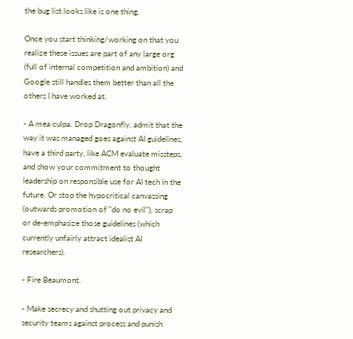the bug list looks like is one thing.

Once you start thinking/working on that you realize these issues are part of any large org (full of internal competition and ambition) and Google still handles them better than all the others I have worked at.

- A mea culpa. Drop Dragonfly, admit that the way it was managed goes against AI guidelines, have a third party, like ACM evaluate missteps, and show your commitment to thought leadership on responsible use for AI tech in the future. Or stop the hypocritical canvassing (outwards promotion of "do no evil"), scrap or de-emphasize those guidelines (which currently unfairly attract idealist AI researchers).

- Fire Beaumont.

- Make secrecy and shutting out privacy and security teams against process and punish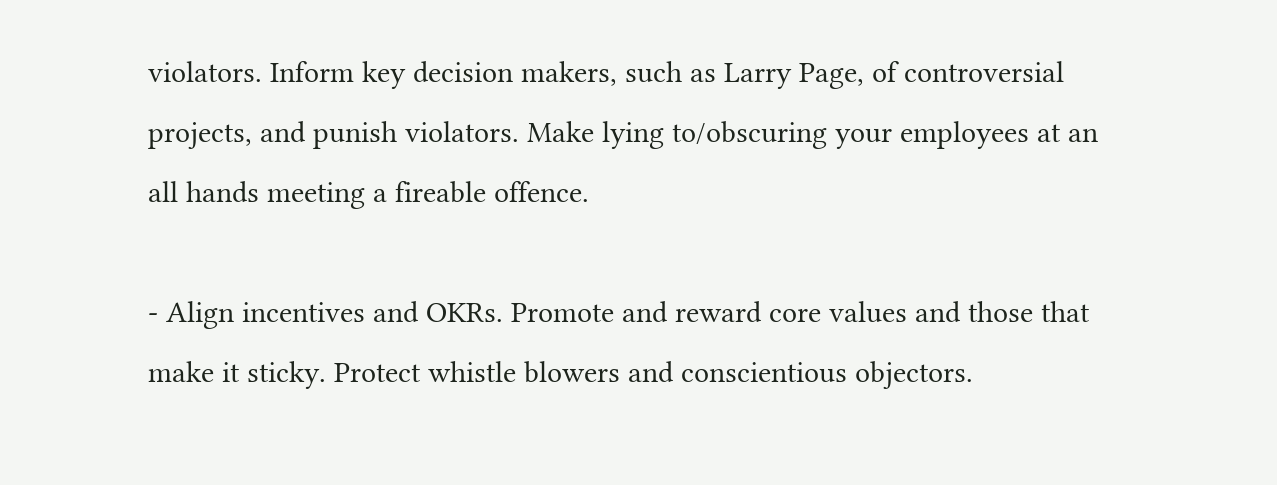violators. Inform key decision makers, such as Larry Page, of controversial projects, and punish violators. Make lying to/obscuring your employees at an all hands meeting a fireable offence.

- Align incentives and OKRs. Promote and reward core values and those that make it sticky. Protect whistle blowers and conscientious objectors.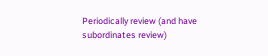Periodically review (and have subordinates review)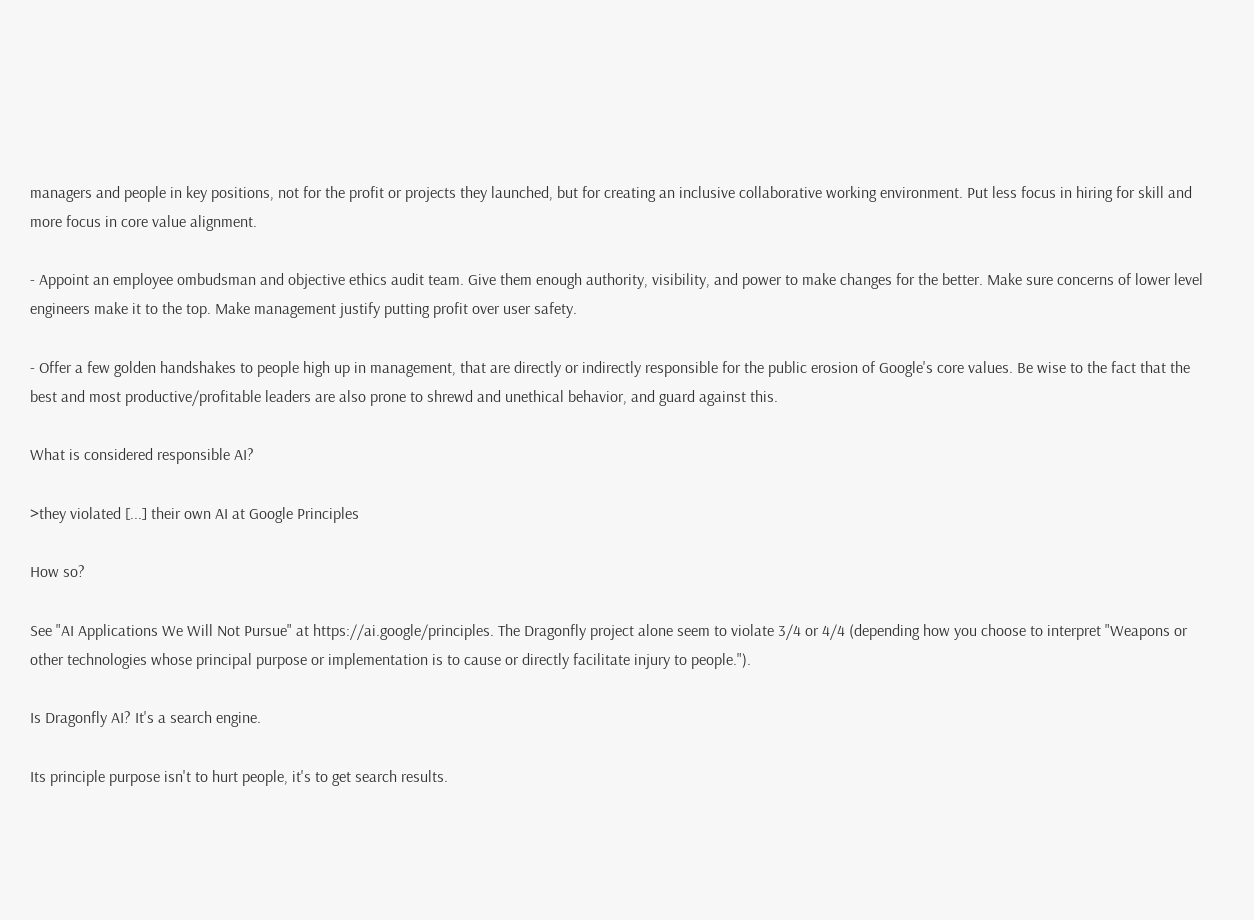managers and people in key positions, not for the profit or projects they launched, but for creating an inclusive collaborative working environment. Put less focus in hiring for skill and more focus in core value alignment.

- Appoint an employee ombudsman and objective ethics audit team. Give them enough authority, visibility, and power to make changes for the better. Make sure concerns of lower level engineers make it to the top. Make management justify putting profit over user safety.

- Offer a few golden handshakes to people high up in management, that are directly or indirectly responsible for the public erosion of Google's core values. Be wise to the fact that the best and most productive/profitable leaders are also prone to shrewd and unethical behavior, and guard against this.

What is considered responsible AI?

>they violated [...] their own AI at Google Principles

How so?

See "AI Applications We Will Not Pursue" at https://ai.google/principles. The Dragonfly project alone seem to violate 3/4 or 4/4 (depending how you choose to interpret "Weapons or other technologies whose principal purpose or implementation is to cause or directly facilitate injury to people.").

Is Dragonfly AI? It's a search engine.

Its principle purpose isn't to hurt people, it's to get search results.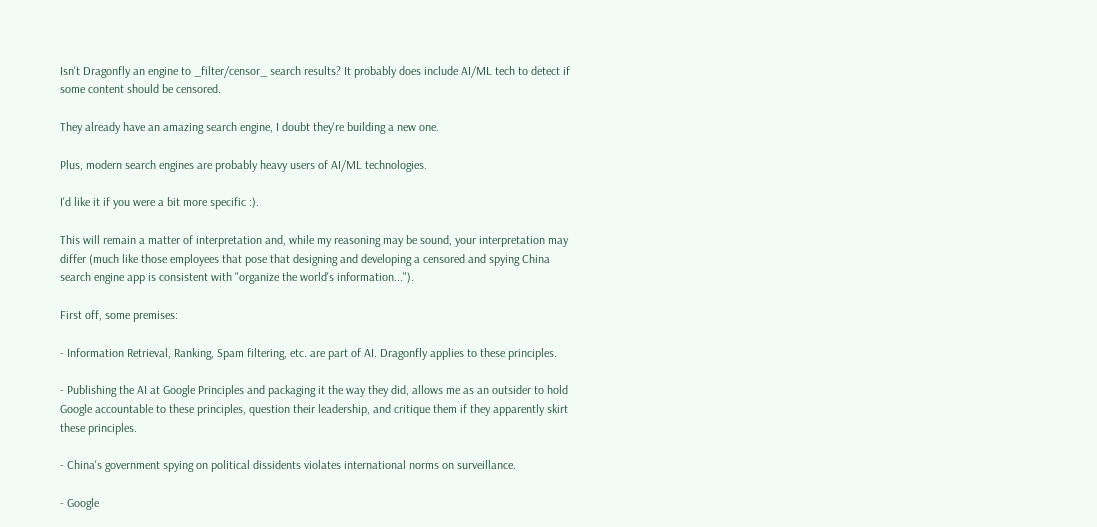Isn't Dragonfly an engine to _filter/censor_ search results? It probably does include AI/ML tech to detect if some content should be censored.

They already have an amazing search engine, I doubt they're building a new one.

Plus, modern search engines are probably heavy users of AI/ML technologies.

I'd like it if you were a bit more specific :).

This will remain a matter of interpretation and, while my reasoning may be sound, your interpretation may differ (much like those employees that pose that designing and developing a censored and spying China search engine app is consistent with "organize the world's information...").

First off, some premises:

- Information Retrieval, Ranking, Spam filtering, etc. are part of AI. Dragonfly applies to these principles.

- Publishing the AI at Google Principles and packaging it the way they did, allows me as an outsider to hold Google accountable to these principles, question their leadership, and critique them if they apparently skirt these principles.

- China's government spying on political dissidents violates international norms on surveillance.

- Google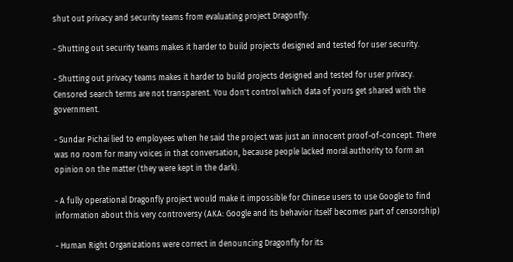shut out privacy and security teams from evaluating project Dragonfly.

- Shutting out security teams makes it harder to build projects designed and tested for user security.

- Shutting out privacy teams makes it harder to build projects designed and tested for user privacy. Censored search terms are not transparent. You don't control which data of yours get shared with the government.

- Sundar Pichai lied to employees when he said the project was just an innocent proof-of-concept. There was no room for many voices in that conversation, because people lacked moral authority to form an opinion on the matter (they were kept in the dark).

- A fully operational Dragonfly project would make it impossible for Chinese users to use Google to find information about this very controversy (AKA: Google and its behavior itself becomes part of censorship)

- Human Right Organizations were correct in denouncing Dragonfly for its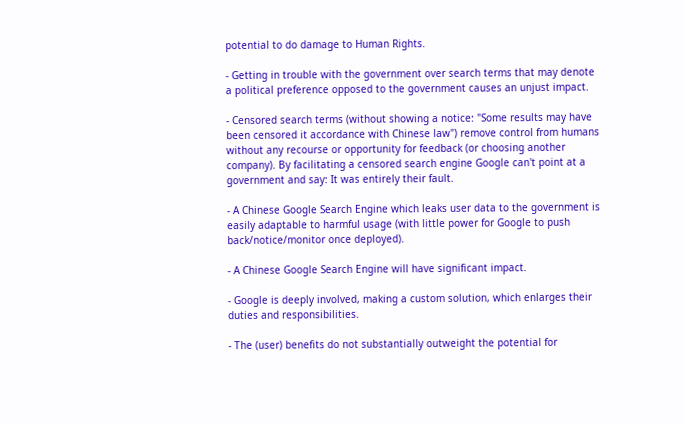potential to do damage to Human Rights.

- Getting in trouble with the government over search terms that may denote a political preference opposed to the government causes an unjust impact.

- Censored search terms (without showing a notice: "Some results may have been censored it accordance with Chinese law") remove control from humans without any recourse or opportunity for feedback (or choosing another company). By facilitating a censored search engine Google can't point at a government and say: It was entirely their fault.

- A Chinese Google Search Engine which leaks user data to the government is easily adaptable to harmful usage (with little power for Google to push back/notice/monitor once deployed).

- A Chinese Google Search Engine will have significant impact.

- Google is deeply involved, making a custom solution, which enlarges their duties and responsibilities.

- The (user) benefits do not substantially outweight the potential for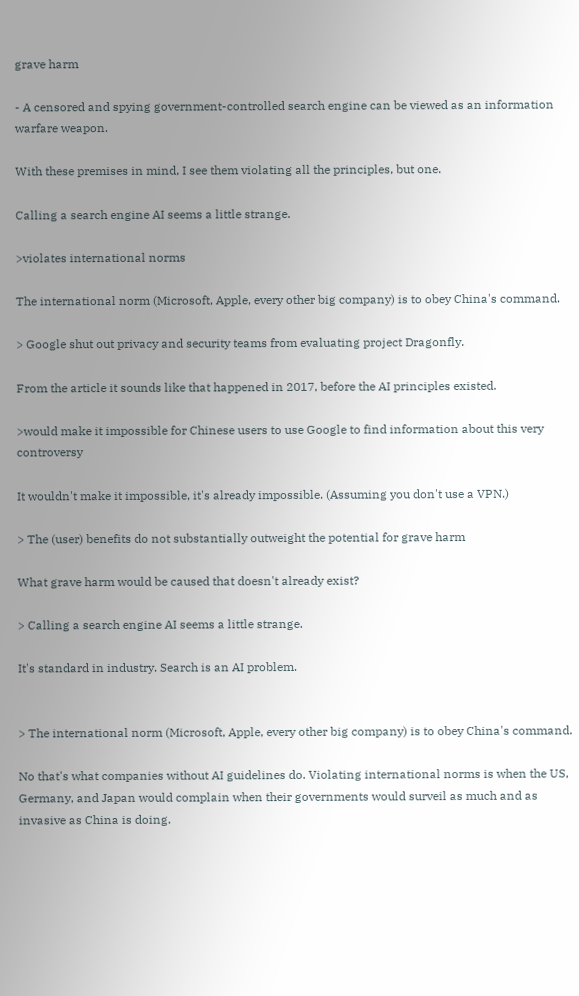grave harm

- A censored and spying government-controlled search engine can be viewed as an information warfare weapon.

With these premises in mind, I see them violating all the principles, but one.

Calling a search engine AI seems a little strange.

>violates international norms

The international norm (Microsoft, Apple, every other big company) is to obey China's command.

> Google shut out privacy and security teams from evaluating project Dragonfly.

From the article it sounds like that happened in 2017, before the AI principles existed.

>would make it impossible for Chinese users to use Google to find information about this very controversy

It wouldn't make it impossible, it's already impossible. (Assuming you don't use a VPN.)

> The (user) benefits do not substantially outweight the potential for grave harm

What grave harm would be caused that doesn't already exist?

> Calling a search engine AI seems a little strange.

It's standard in industry. Search is an AI problem.


> The international norm (Microsoft, Apple, every other big company) is to obey China's command.

No that's what companies without AI guidelines do. Violating international norms is when the US, Germany, and Japan would complain when their governments would surveil as much and as invasive as China is doing.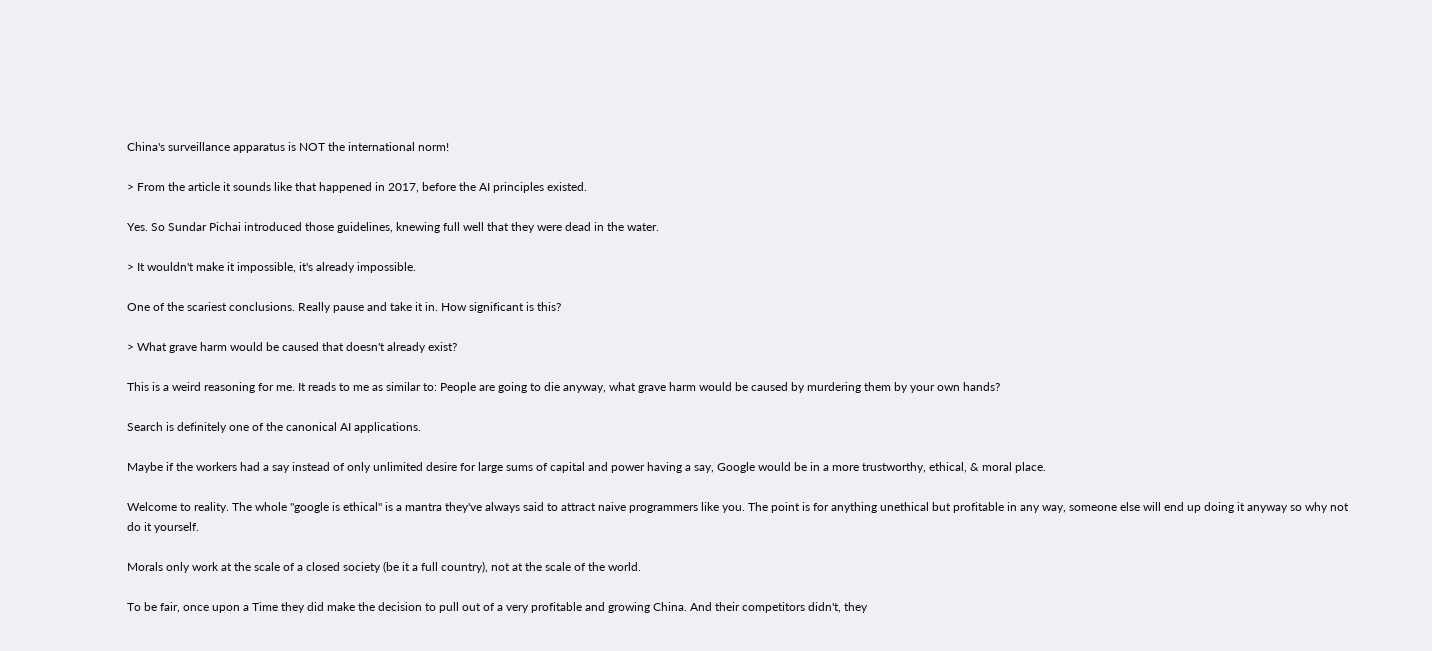China's surveillance apparatus is NOT the international norm!

> From the article it sounds like that happened in 2017, before the AI principles existed.

Yes. So Sundar Pichai introduced those guidelines, knewing full well that they were dead in the water.

> It wouldn't make it impossible, it's already impossible.

One of the scariest conclusions. Really pause and take it in. How significant is this?

> What grave harm would be caused that doesn't already exist?

This is a weird reasoning for me. It reads to me as similar to: People are going to die anyway, what grave harm would be caused by murdering them by your own hands?

Search is definitely one of the canonical AI applications.

Maybe if the workers had a say instead of only unlimited desire for large sums of capital and power having a say, Google would be in a more trustworthy, ethical, & moral place.

Welcome to reality. The whole "google is ethical" is a mantra they've always said to attract naive programmers like you. The point is for anything unethical but profitable in any way, someone else will end up doing it anyway so why not do it yourself.

Morals only work at the scale of a closed society (be it a full country), not at the scale of the world.

To be fair, once upon a Time they did make the decision to pull out of a very profitable and growing China. And their competitors didn't, they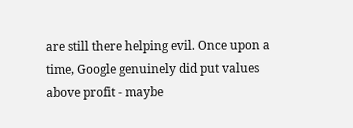are still there helping evil. Once upon a time, Google genuinely did put values above profit - maybe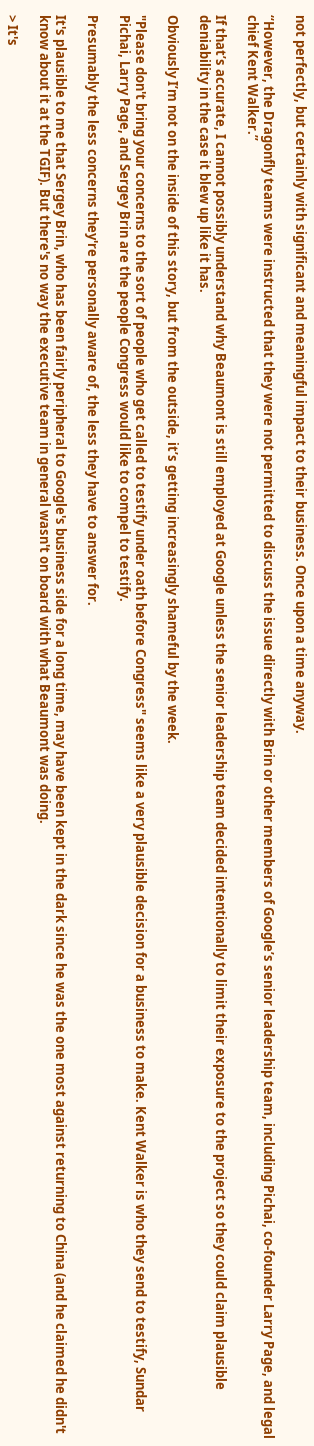not perfectly, but certainly with significant and meaningful impact to their business. Once upon a time anyway.

“However, the Dragonfly teams were instructed that they were not permitted to discuss the issue directly with Brin or other members of Google’s senior leadership team, including Pichai, co-founder Larry Page, and legal chief Kent Walker.”

If that’s accurate, I cannot possibly understand why Beaumont is still employed at Google unless the senior leadership team decided intentionally to limit their exposure to the project so they could claim plausible deniability in the case it blew up like it has.

Obviously I’m not on the inside of this story, but from the outside, it’s getting increasingly shameful by the week.

"Please don't bring your concerns to the sort of people who get called to testify under oath before Congress" seems like a very plausible decision for a business to make. Kent Walker is who they send to testify, Sundar Pichai, Larry Page, and Sergey Brin are the people Congress would like to compel to testify.

Presumably the less concerns they're personally aware of, the less they have to answer for.

It's plausible to me that Sergey Brin, who has been fairly peripheral to Google's business side for a long time, may have been kept in the dark since he was the one most against returning to China (and he claimed he didn't know about it at the TGIF). But there's no way the executive team in general wasn't on board with what Beaumont was doing.

> It's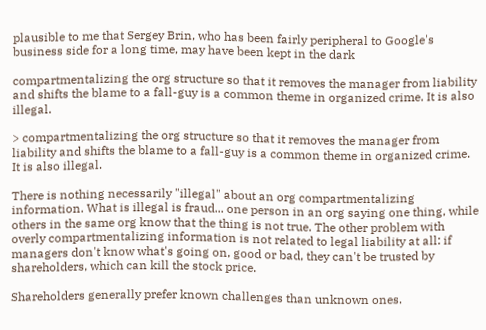plausible to me that Sergey Brin, who has been fairly peripheral to Google's business side for a long time, may have been kept in the dark

compartmentalizing the org structure so that it removes the manager from liability and shifts the blame to a fall-guy is a common theme in organized crime. It is also illegal.

> compartmentalizing the org structure so that it removes the manager from liability and shifts the blame to a fall-guy is a common theme in organized crime. It is also illegal.

There is nothing necessarily "illegal" about an org compartmentalizing information. What is illegal is fraud... one person in an org saying one thing, while others in the same org know that the thing is not true. The other problem with overly compartmentalizing information is not related to legal liability at all: if managers don't know what's going on, good or bad, they can't be trusted by shareholders, which can kill the stock price.

Shareholders generally prefer known challenges than unknown ones.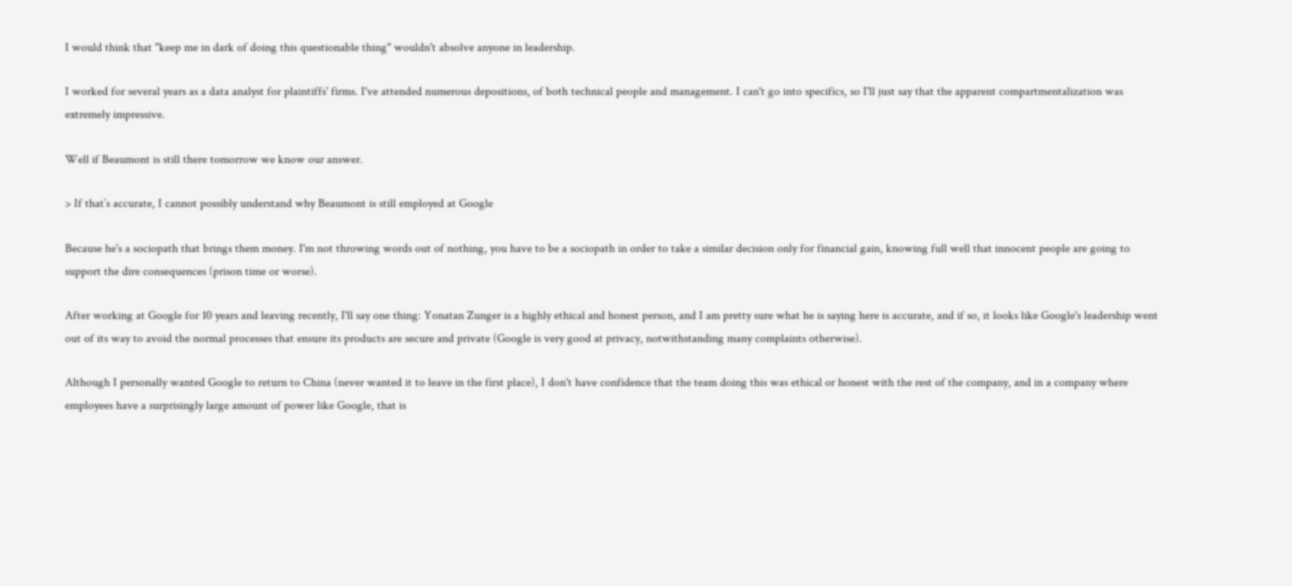I would think that "keep me in dark of doing this questionable thing" wouldn't absolve anyone in leadership.

I worked for several years as a data analyst for plaintiffs' firms. I've attended numerous depositions, of both technical people and management. I can't go into specifics, so I'll just say that the apparent compartmentalization was extremely impressive.

Well if Beaumont is still there tomorrow we know our answer.

> If that’s accurate, I cannot possibly understand why Beaumont is still employed at Google

Because he's a sociopath that brings them money. I'm not throwing words out of nothing, you have to be a sociopath in order to take a similar decision only for financial gain, knowing full well that innocent people are going to support the dire consequences (prison time or worse).

After working at Google for 10 years and leaving recently, I'll say one thing: Yonatan Zunger is a highly ethical and honest person, and I am pretty sure what he is saying here is accurate, and if so, it looks like Google's leadership went out of its way to avoid the normal processes that ensure its products are secure and private (Google is very good at privacy, notwithstanding many complaints otherwise).

Although I personally wanted Google to return to China (never wanted it to leave in the first place), I don't have confidence that the team doing this was ethical or honest with the rest of the company, and in a company where employees have a surprisingly large amount of power like Google, that is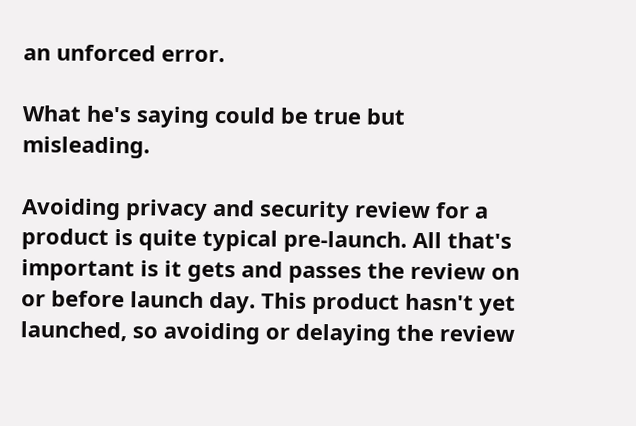an unforced error.

What he's saying could be true but misleading.

Avoiding privacy and security review for a product is quite typical pre-launch. All that's important is it gets and passes the review on or before launch day. This product hasn't yet launched, so avoiding or delaying the review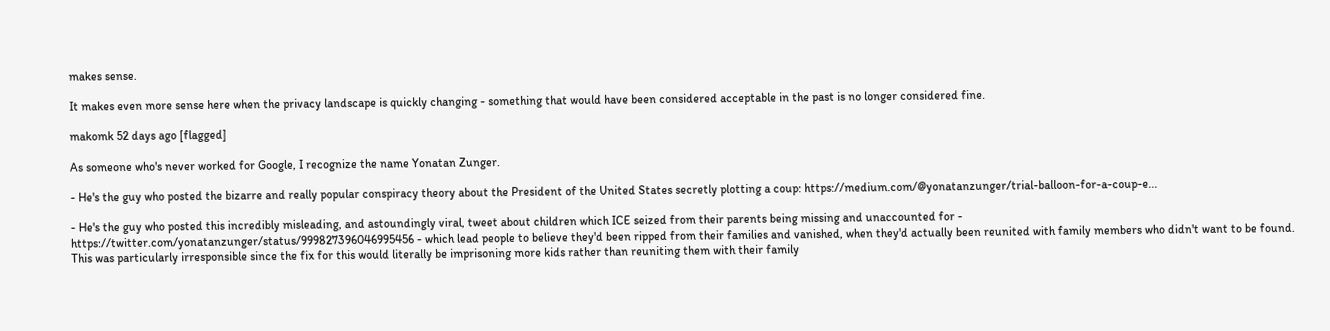makes sense.

It makes even more sense here when the privacy landscape is quickly changing - something that would have been considered acceptable in the past is no longer considered fine.

makomk 52 days ago [flagged]

As someone who's never worked for Google, I recognize the name Yonatan Zunger.

- He's the guy who posted the bizarre and really popular conspiracy theory about the President of the United States secretly plotting a coup: https://medium.com/@yonatanzunger/trial-balloon-for-a-coup-e...

- He's the guy who posted this incredibly misleading, and astoundingly viral, tweet about children which ICE seized from their parents being missing and unaccounted for - https://twitter.com/yonatanzunger/status/999827396046995456 - which lead people to believe they'd been ripped from their families and vanished, when they'd actually been reunited with family members who didn't want to be found. This was particularly irresponsible since the fix for this would literally be imprisoning more kids rather than reuniting them with their family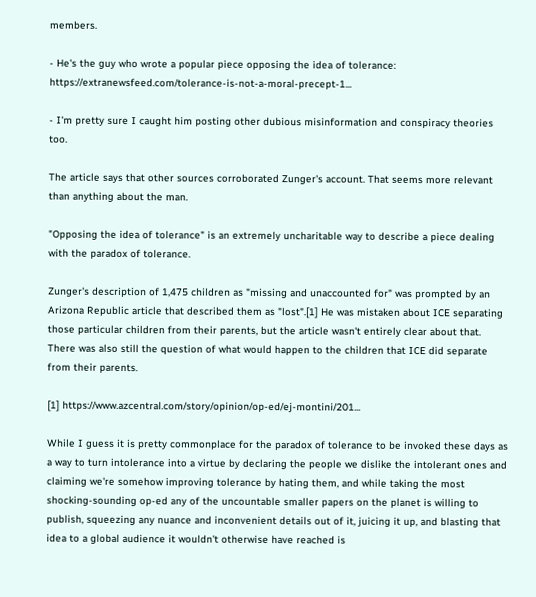members.

- He's the guy who wrote a popular piece opposing the idea of tolerance: https://extranewsfeed.com/tolerance-is-not-a-moral-precept-1...

- I'm pretty sure I caught him posting other dubious misinformation and conspiracy theories too.

The article says that other sources corroborated Zunger's account. That seems more relevant than anything about the man.

"Opposing the idea of tolerance" is an extremely uncharitable way to describe a piece dealing with the paradox of tolerance.

Zunger's description of 1,475 children as "missing and unaccounted for" was prompted by an Arizona Republic article that described them as "lost".[1] He was mistaken about ICE separating those particular children from their parents, but the article wasn't entirely clear about that. There was also still the question of what would happen to the children that ICE did separate from their parents.

[1] https://www.azcentral.com/story/opinion/op-ed/ej-montini/201...

While I guess it is pretty commonplace for the paradox of tolerance to be invoked these days as a way to turn intolerance into a virtue by declaring the people we dislike the intolerant ones and claiming we're somehow improving tolerance by hating them, and while taking the most shocking-sounding op-ed any of the uncountable smaller papers on the planet is willing to publish, squeezing any nuance and inconvenient details out of it, juicing it up, and blasting that idea to a global audience it wouldn't otherwise have reached is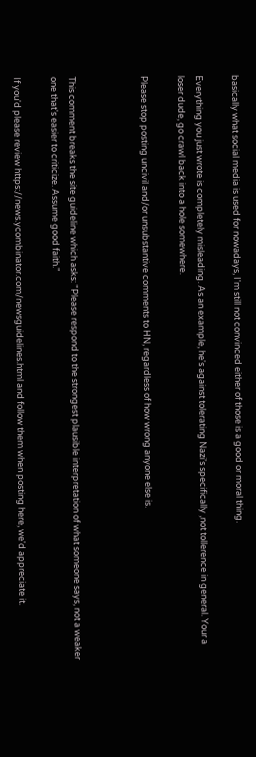basically what social media is used for nowadays, I'm still not convinced either of those is a good or moral thing.

Everything you just wrote is completely misleading. As an example, he's against tolerating Nazi's specifically ,not tollerence in general. Your a loser dude, go crawl back into a hole somewhere.

Please stop posting uncivil and/or unsubstantive comments to HN, regardless of how wrong anyone else is.



This comment breaks the site guideline which asks: "Please respond to the strongest plausible interpretation of what someone says, not a weaker one that's easier to criticize. Assume good faith."

If you'd please review https://news.ycombinator.com/newsguidelines.html and follow them when posting here, we'd appreciate it.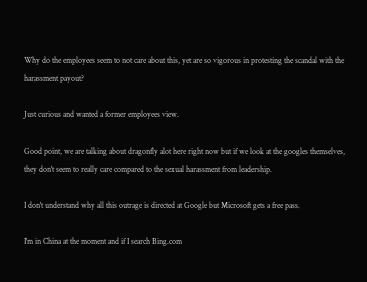Why do the employees seem to not care about this, yet are so vigorous in protesting the scandal with the harassment payout?

Just curious and wanted a former employees view.

Good point, we are talking about dragonfly alot here right now but if we look at the googles themselves, they don't seem to really care compared to the sexual harassment from leadership.

I don't understand why all this outrage is directed at Google but Microsoft gets a free pass.

I'm in China at the moment and if I search Bing.com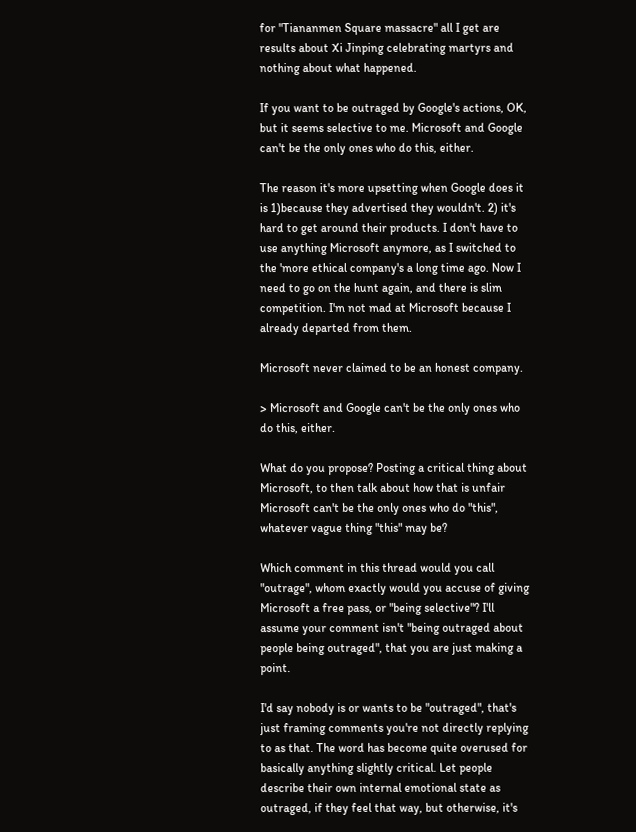for "Tiananmen Square massacre" all I get are results about Xi Jinping celebrating martyrs and nothing about what happened.

If you want to be outraged by Google's actions, OK, but it seems selective to me. Microsoft and Google can't be the only ones who do this, either.

The reason it's more upsetting when Google does it is 1)because they advertised they wouldn't. 2) it's hard to get around their products. I don't have to use anything Microsoft anymore, as I switched to the 'more ethical company's a long time ago. Now I need to go on the hunt again, and there is slim competition. I'm not mad at Microsoft because I already departed from them.

Microsoft never claimed to be an honest company.

> Microsoft and Google can't be the only ones who do this, either.

What do you propose? Posting a critical thing about Microsoft, to then talk about how that is unfair Microsoft can't be the only ones who do "this", whatever vague thing "this" may be?

Which comment in this thread would you call "outrage", whom exactly would you accuse of giving Microsoft a free pass, or "being selective"? I'll assume your comment isn't "being outraged about people being outraged", that you are just making a point.

I'd say nobody is or wants to be "outraged", that's just framing comments you're not directly replying to as that. The word has become quite overused for basically anything slightly critical. Let people describe their own internal emotional state as outraged, if they feel that way, but otherwise, it's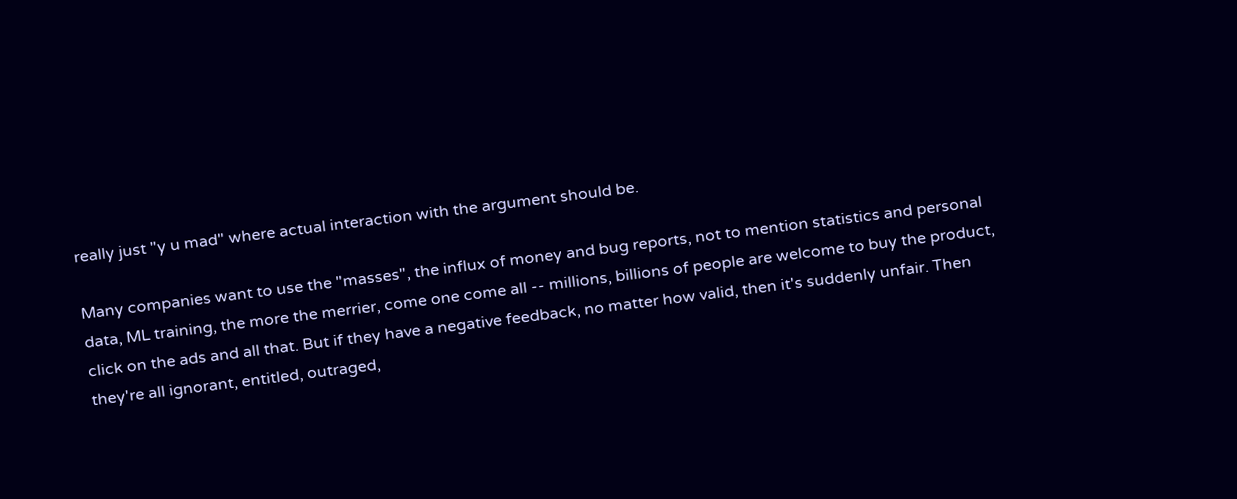really just "y u mad" where actual interaction with the argument should be.

Many companies want to use the "masses", the influx of money and bug reports, not to mention statistics and personal data, ML training, the more the merrier, come one come all -- millions, billions of people are welcome to buy the product, click on the ads and all that. But if they have a negative feedback, no matter how valid, then it's suddenly unfair. Then they're all ignorant, entitled, outraged,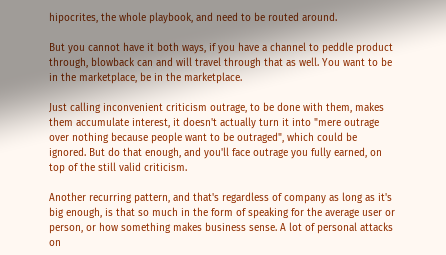hipocrites, the whole playbook, and need to be routed around.

But you cannot have it both ways, if you have a channel to peddle product through, blowback can and will travel through that as well. You want to be in the marketplace, be in the marketplace.

Just calling inconvenient criticism outrage, to be done with them, makes them accumulate interest, it doesn't actually turn it into "mere outrage over nothing because people want to be outraged", which could be ignored. But do that enough, and you'll face outrage you fully earned, on top of the still valid criticism.

Another recurring pattern, and that's regardless of company as long as it's big enough, is that so much in the form of speaking for the average user or person, or how something makes business sense. A lot of personal attacks on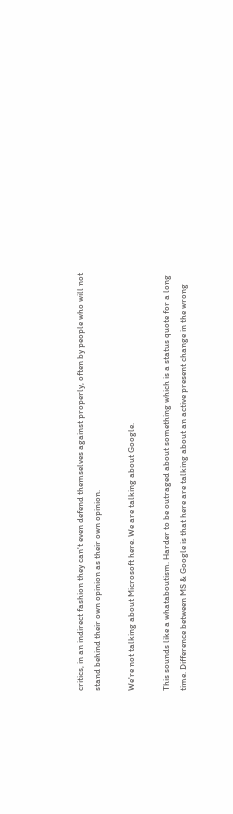critics, in an indirect fashion they can't even defend themselves against properly, often by people who will not stand behind their own opinion as their own opinion.

We're not talking about Microsoft here. We are talking about Google.

This sounds like a whataboutism. Harder to be outraged about something which is a status quote for a long time. Difference between MS & Google is that here are talking about an active present change in the wrong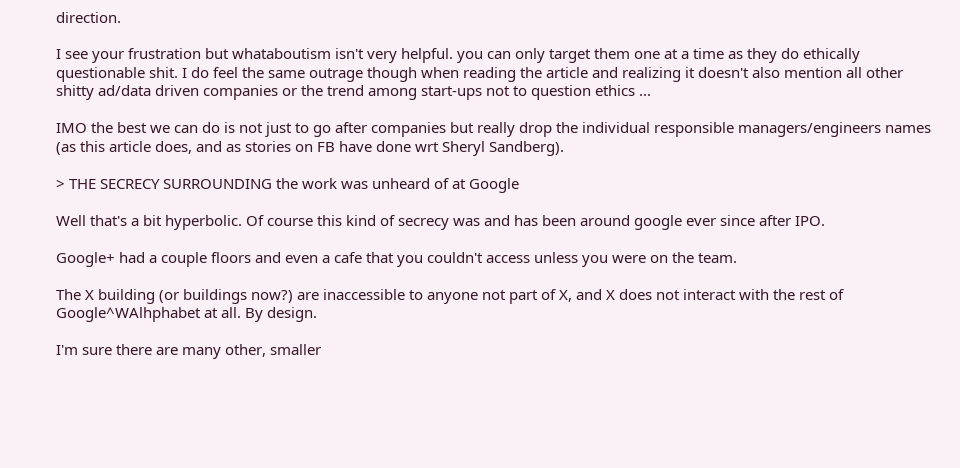direction.

I see your frustration but whataboutism isn't very helpful. you can only target them one at a time as they do ethically questionable shit. I do feel the same outrage though when reading the article and realizing it doesn't also mention all other shitty ad/data driven companies or the trend among start-ups not to question ethics ...

IMO the best we can do is not just to go after companies but really drop the individual responsible managers/engineers names (as this article does, and as stories on FB have done wrt Sheryl Sandberg).

> THE SECRECY SURROUNDING the work was unheard of at Google

Well that's a bit hyperbolic. Of course this kind of secrecy was and has been around google ever since after IPO.

Google+ had a couple floors and even a cafe that you couldn't access unless you were on the team.

The X building (or buildings now?) are inaccessible to anyone not part of X, and X does not interact with the rest of Google^WAlhphabet at all. By design.

I'm sure there are many other, smaller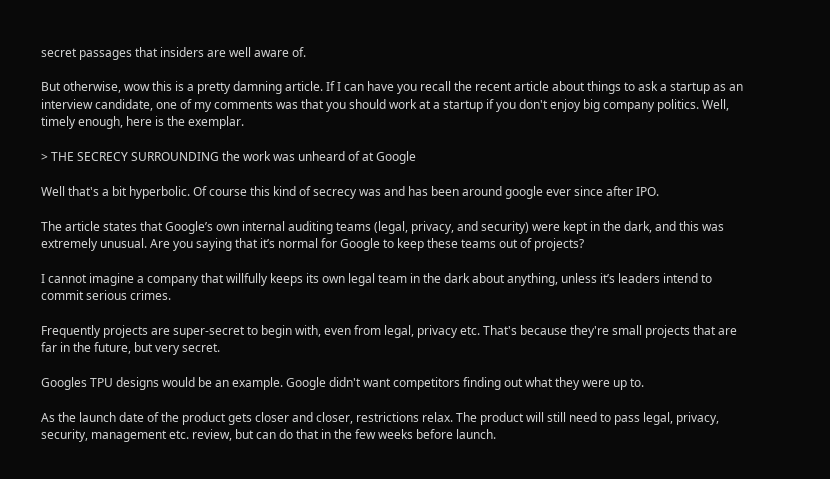secret passages that insiders are well aware of.

But otherwise, wow this is a pretty damning article. If I can have you recall the recent article about things to ask a startup as an interview candidate, one of my comments was that you should work at a startup if you don't enjoy big company politics. Well, timely enough, here is the exemplar.

> THE SECRECY SURROUNDING the work was unheard of at Google

Well that's a bit hyperbolic. Of course this kind of secrecy was and has been around google ever since after IPO.

The article states that Google’s own internal auditing teams (legal, privacy, and security) were kept in the dark, and this was extremely unusual. Are you saying that it’s normal for Google to keep these teams out of projects?

I cannot imagine a company that willfully keeps its own legal team in the dark about anything, unless it’s leaders intend to commit serious crimes.

Frequently projects are super-secret to begin with, even from legal, privacy etc. That's because they're small projects that are far in the future, but very secret.

Googles TPU designs would be an example. Google didn't want competitors finding out what they were up to.

As the launch date of the product gets closer and closer, restrictions relax. The product will still need to pass legal, privacy, security, management etc. review, but can do that in the few weeks before launch.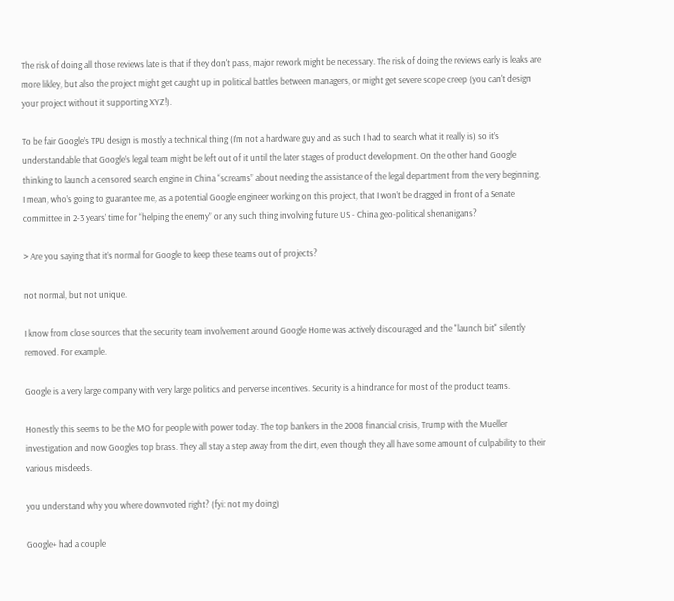The risk of doing all those reviews late is that if they don't pass, major rework might be necessary. The risk of doing the reviews early is leaks are more likley, but also the project might get caught up in political battles between managers, or might get severe scope creep (you can't design your project without it supporting XYZ!).

To be fair Google’s TPU design is mostly a technical thing (I’m not a hardware guy and as such I had to search what it really is) so it’s understandable that Google’s legal team might be left out of it until the later stages of product development. On the other hand Google thinking to launch a censored search engine in China “screams” about needing the assistance of the legal department from the very beginning. I mean, who’s going to guarantee me, as a potential Google engineer working on this project, that I won’t be dragged in front of a Senate committee in 2-3 years’ time for “helping the enemy” or any such thing involving future US - China geo-political shenanigans?

> Are you saying that it’s normal for Google to keep these teams out of projects?

not normal, but not unique.

I know from close sources that the security team involvement around Google Home was actively discouraged and the "launch bit" silently removed. For example.

Google is a very large company with very large politics and perverse incentives. Security is a hindrance for most of the product teams.

Honestly this seems to be the MO for people with power today. The top bankers in the 2008 financial crisis, Trump with the Mueller investigation and now Googles top brass. They all stay a step away from the dirt, even though they all have some amount of culpability to their various misdeeds.

you understand why you where downvoted right? (fyi: not my doing)

Google+ had a couple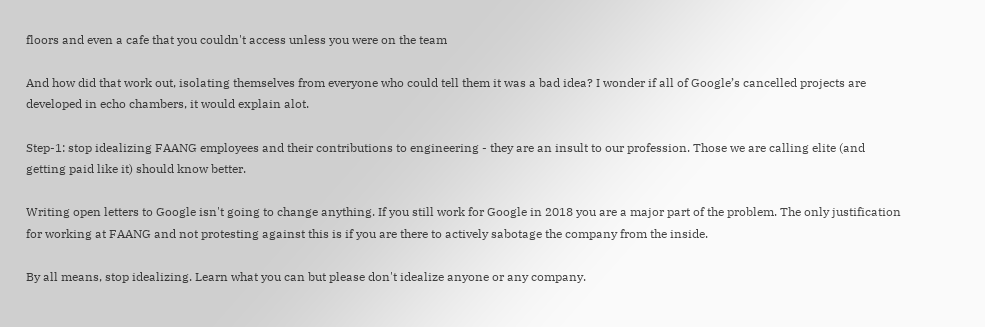floors and even a cafe that you couldn't access unless you were on the team

And how did that work out, isolating themselves from everyone who could tell them it was a bad idea? I wonder if all of Google’s cancelled projects are developed in echo chambers, it would explain alot.

Step-1: stop idealizing FAANG employees and their contributions to engineering - they are an insult to our profession. Those we are calling elite (and getting paid like it) should know better.

Writing open letters to Google isn't going to change anything. If you still work for Google in 2018 you are a major part of the problem. The only justification for working at FAANG and not protesting against this is if you are there to actively sabotage the company from the inside.

By all means, stop idealizing. Learn what you can but please don't idealize anyone or any company.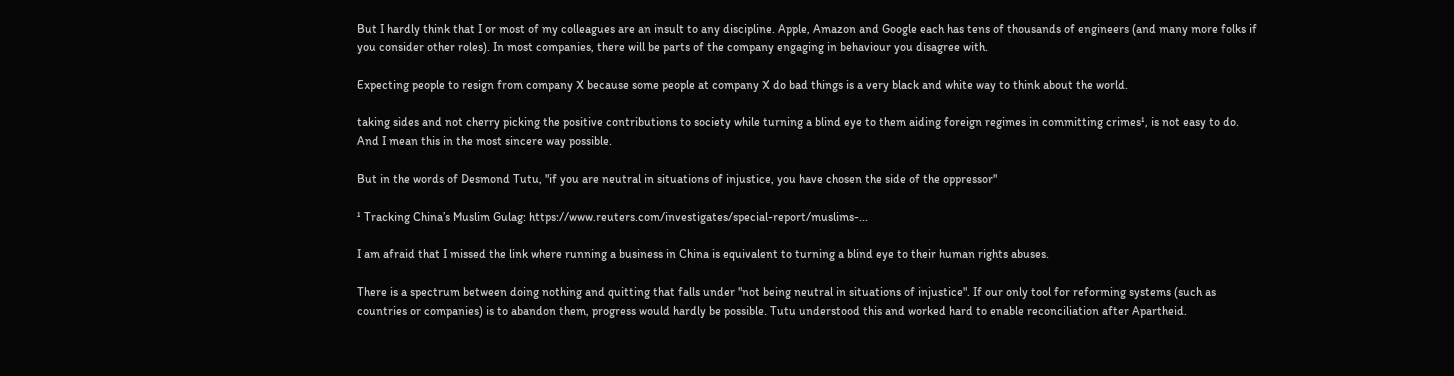But I hardly think that I or most of my colleagues are an insult to any discipline. Apple, Amazon and Google each has tens of thousands of engineers (and many more folks if you consider other roles). In most companies, there will be parts of the company engaging in behaviour you disagree with.

Expecting people to resign from company X because some people at company X do bad things is a very black and white way to think about the world.

taking sides and not cherry picking the positive contributions to society while turning a blind eye to them aiding foreign regimes in committing crimes¹, is not easy to do. And I mean this in the most sincere way possible.

But in the words of Desmond Tutu, "if you are neutral in situations of injustice, you have chosen the side of the oppressor"

¹ Tracking China’s Muslim Gulag: https://www.reuters.com/investigates/special-report/muslims-...

I am afraid that I missed the link where running a business in China is equivalent to turning a blind eye to their human rights abuses.

There is a spectrum between doing nothing and quitting that falls under "not being neutral in situations of injustice". If our only tool for reforming systems (such as countries or companies) is to abandon them, progress would hardly be possible. Tutu understood this and worked hard to enable reconciliation after Apartheid.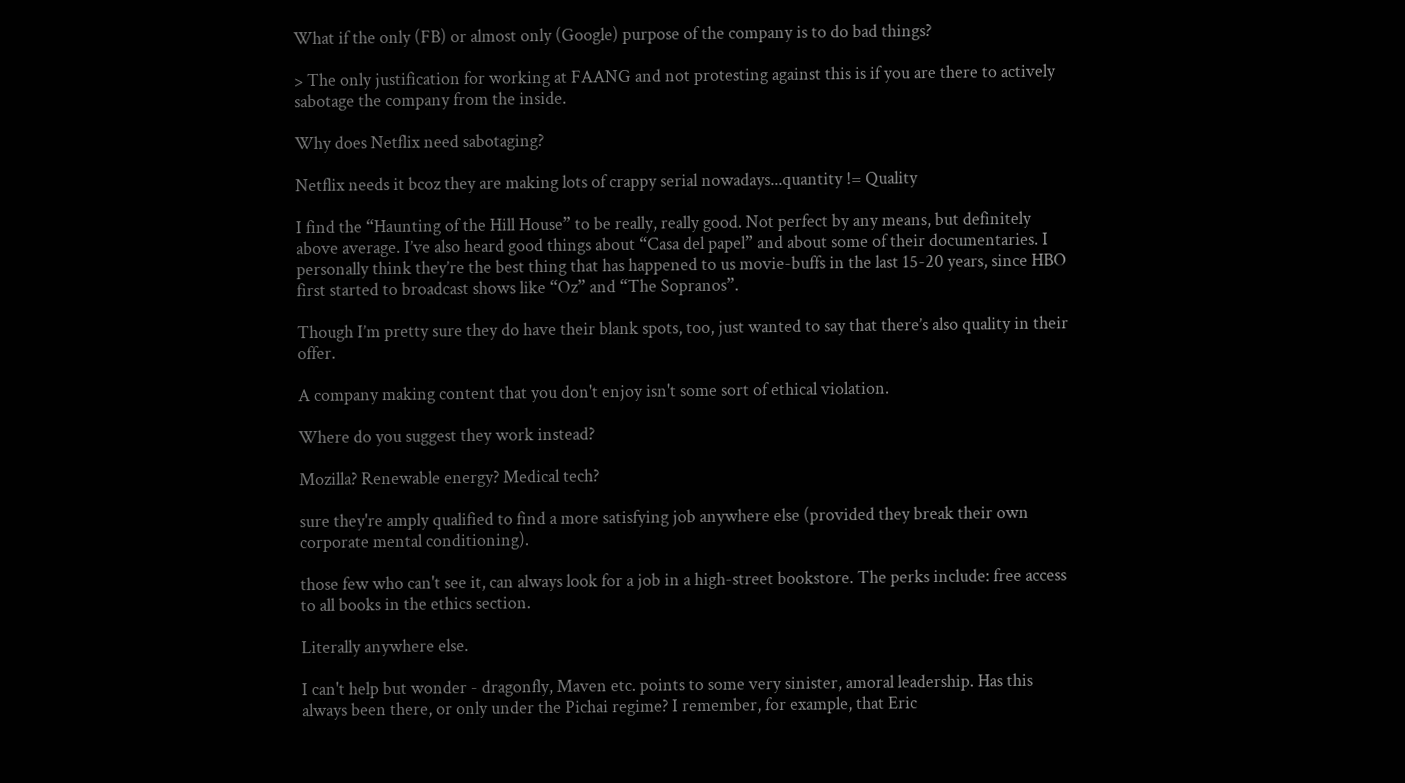What if the only (FB) or almost only (Google) purpose of the company is to do bad things?

> The only justification for working at FAANG and not protesting against this is if you are there to actively sabotage the company from the inside.

Why does Netflix need sabotaging?

Netflix needs it bcoz they are making lots of crappy serial nowadays...quantity != Quality

I find the “Haunting of the Hill House” to be really, really good. Not perfect by any means, but definitely above average. I’ve also heard good things about “Casa del papel” and about some of their documentaries. I personally think they’re the best thing that has happened to us movie-buffs in the last 15-20 years, since HBO first started to broadcast shows like “Oz” and “The Sopranos”.

Though I’m pretty sure they do have their blank spots, too, just wanted to say that there’s also quality in their offer.

A company making content that you don't enjoy isn't some sort of ethical violation.

Where do you suggest they work instead?

Mozilla? Renewable energy? Medical tech?

sure they're amply qualified to find a more satisfying job anywhere else (provided they break their own corporate mental conditioning).

those few who can't see it, can always look for a job in a high-street bookstore. The perks include: free access to all books in the ethics section.

Literally anywhere else.

I can't help but wonder - dragonfly, Maven etc. points to some very sinister, amoral leadership. Has this always been there, or only under the Pichai regime? I remember, for example, that Eric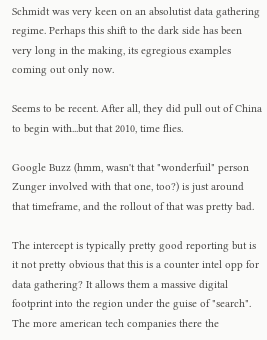Schmidt was very keen on an absolutist data gathering regime. Perhaps this shift to the dark side has been very long in the making, its egregious examples coming out only now.

Seems to be recent. After all, they did pull out of China to begin with...but that 2010, time flies.

Google Buzz (hmm, wasn't that "wonderfuil" person Zunger involved with that one, too?) is just around that timeframe, and the rollout of that was pretty bad.

The intercept is typically pretty good reporting but is it not pretty obvious that this is a counter intel opp for data gathering? It allows them a massive digital footprint into the region under the guise of "search". The more american tech companies there the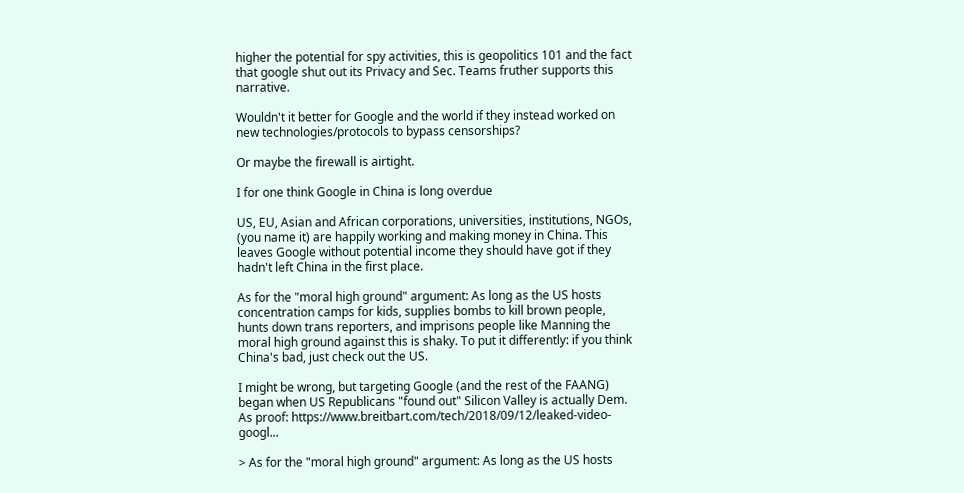higher the potential for spy activities, this is geopolitics 101 and the fact that google shut out its Privacy and Sec. Teams fruther supports this narrative.

Wouldn't it better for Google and the world if they instead worked on new technologies/protocols to bypass censorships?

Or maybe the firewall is airtight.

I for one think Google in China is long overdue

US, EU, Asian and African corporations, universities, institutions, NGOs, (you name it) are happily working and making money in China. This leaves Google without potential income they should have got if they hadn't left China in the first place.

As for the "moral high ground" argument: As long as the US hosts concentration camps for kids, supplies bombs to kill brown people, hunts down trans reporters, and imprisons people like Manning the moral high ground against this is shaky. To put it differently: if you think China's bad, just check out the US.

I might be wrong, but targeting Google (and the rest of the FAANG) began when US Republicans "found out" Silicon Valley is actually Dem. As proof: https://www.breitbart.com/tech/2018/09/12/leaked-video-googl...

> As for the "moral high ground" argument: As long as the US hosts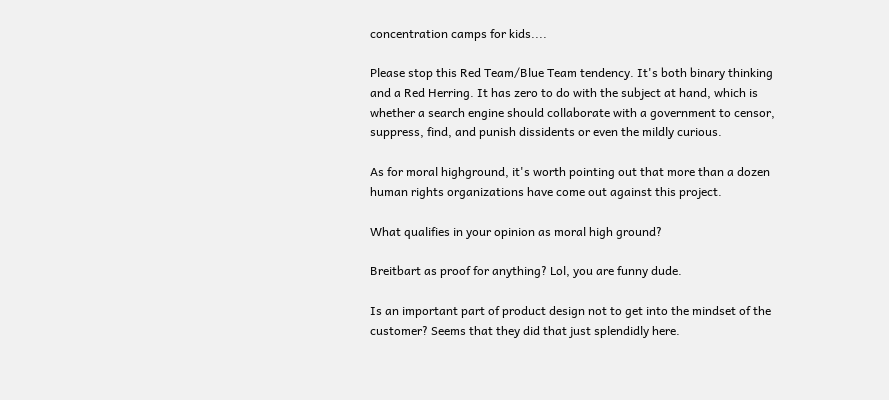concentration camps for kids....

Please stop this Red Team/Blue Team tendency. It's both binary thinking and a Red Herring. It has zero to do with the subject at hand, which is whether a search engine should collaborate with a government to censor, suppress, find, and punish dissidents or even the mildly curious.

As for moral highground, it's worth pointing out that more than a dozen human rights organizations have come out against this project.

What qualifies in your opinion as moral high ground?

Breitbart as proof for anything? Lol, you are funny dude.

Is an important part of product design not to get into the mindset of the customer? Seems that they did that just splendidly here.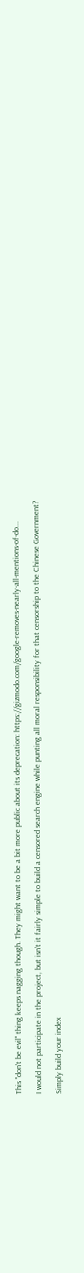This "don't be evil" thing keeps nagging though. They might want to be a bit more public about its deprecation: https://gizmodo.com/google-removes-nearly-all-mentions-of-do...

I would not participate in the project, but isn’t it fairly simple to build a censored search engine while punting all moral responsibility for that censorship to the Chinese Government?

Simply build your index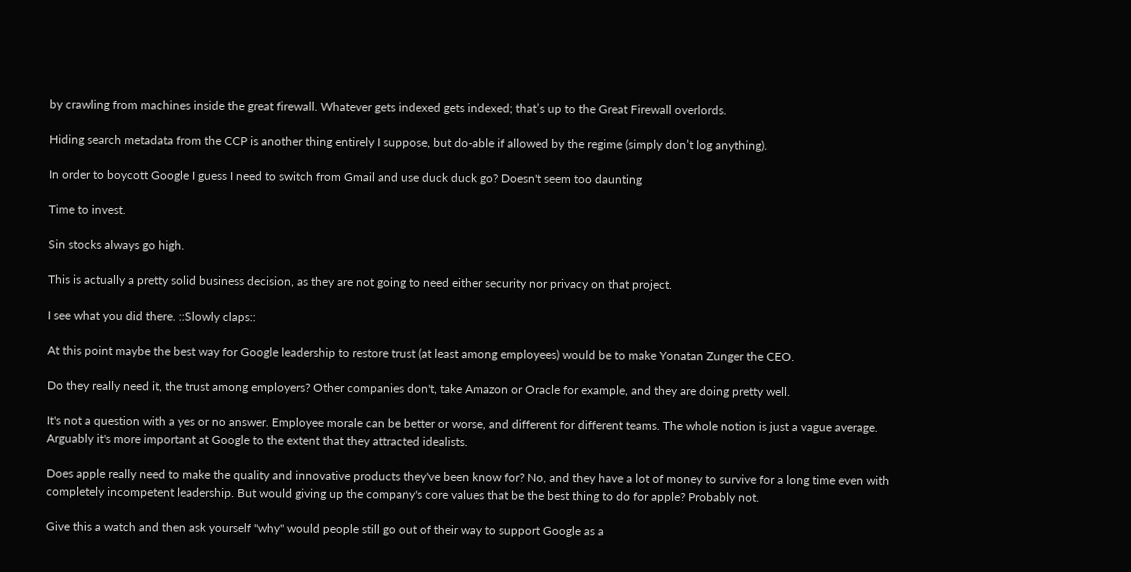by crawling from machines inside the great firewall. Whatever gets indexed gets indexed; that’s up to the Great Firewall overlords.

Hiding search metadata from the CCP is another thing entirely I suppose, but do-able if allowed by the regime (simply don’t log anything).

In order to boycott Google I guess I need to switch from Gmail and use duck duck go? Doesn't seem too daunting

Time to invest.

Sin stocks always go high.

This is actually a pretty solid business decision, as they are not going to need either security nor privacy on that project.

I see what you did there. ::Slowly claps::

At this point maybe the best way for Google leadership to restore trust (at least among employees) would be to make Yonatan Zunger the CEO.

Do they really need it, the trust among employers? Other companies don't, take Amazon or Oracle for example, and they are doing pretty well.

It's not a question with a yes or no answer. Employee morale can be better or worse, and different for different teams. The whole notion is just a vague average. Arguably it's more important at Google to the extent that they attracted idealists.

Does apple really need to make the quality and innovative products they've been know for? No, and they have a lot of money to survive for a long time even with completely incompetent leadership. But would giving up the company's core values that be the best thing to do for apple? Probably not.

Give this a watch and then ask yourself "why" would people still go out of their way to support Google as a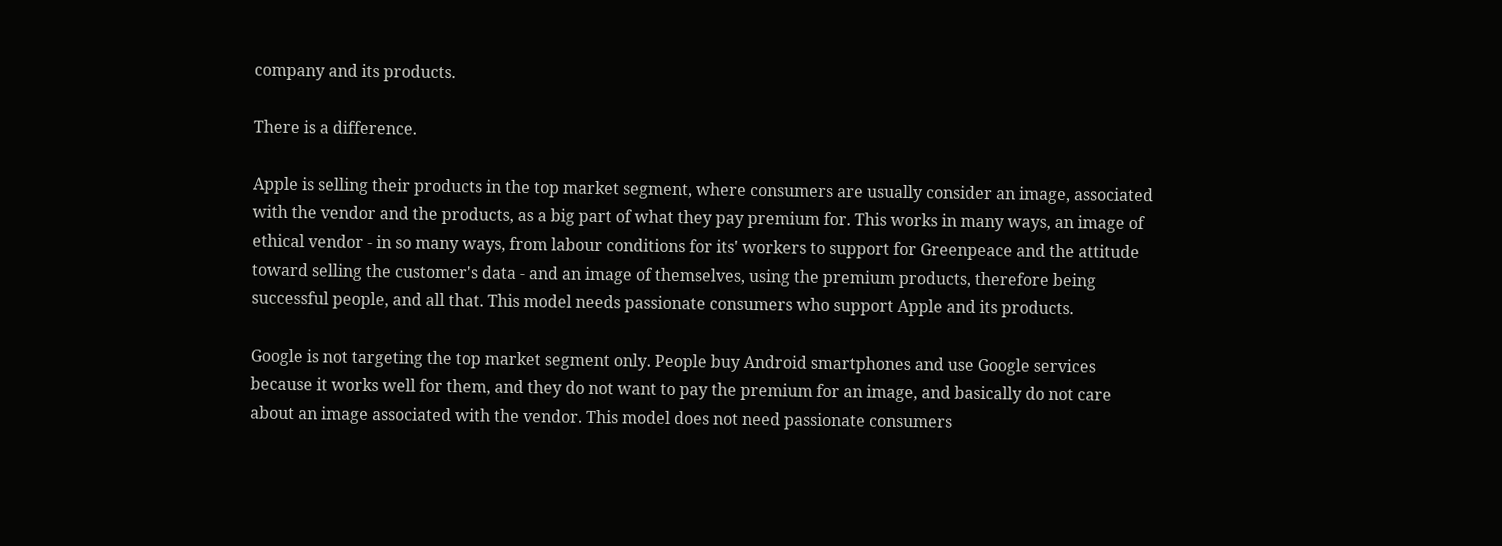company and its products.

There is a difference.

Apple is selling their products in the top market segment, where consumers are usually consider an image, associated with the vendor and the products, as a big part of what they pay premium for. This works in many ways, an image of ethical vendor - in so many ways, from labour conditions for its' workers to support for Greenpeace and the attitude toward selling the customer's data - and an image of themselves, using the premium products, therefore being successful people, and all that. This model needs passionate consumers who support Apple and its products.

Google is not targeting the top market segment only. People buy Android smartphones and use Google services because it works well for them, and they do not want to pay the premium for an image, and basically do not care about an image associated with the vendor. This model does not need passionate consumers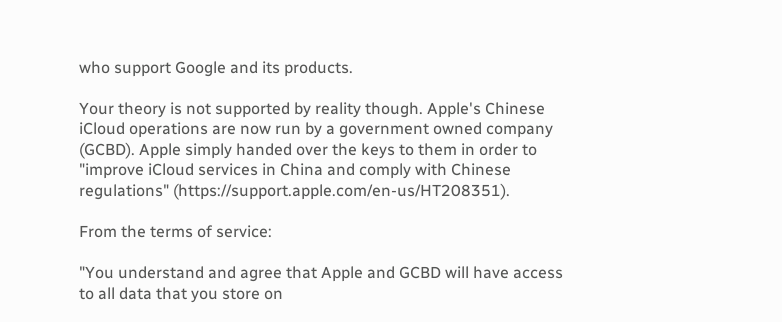who support Google and its products.

Your theory is not supported by reality though. Apple's Chinese iCloud operations are now run by a government owned company (GCBD). Apple simply handed over the keys to them in order to "improve iCloud services in China and comply with Chinese regulations" (https://support.apple.com/en-us/HT208351).

From the terms of service:

"You understand and agree that Apple and GCBD will have access to all data that you store on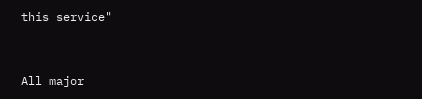this service"


All major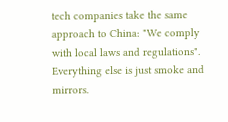tech companies take the same approach to China: "We comply with local laws and regulations". Everything else is just smoke and mirrors.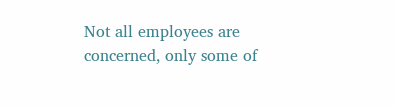Not all employees are concerned, only some of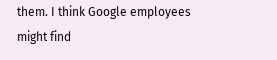them. I think Google employees might find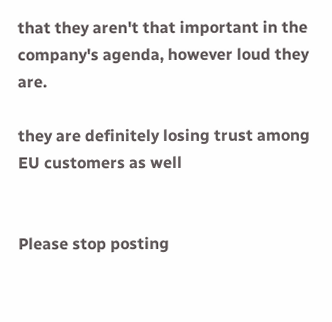that they aren't that important in the company's agenda, however loud they are.

they are definitely losing trust among EU customers as well


Please stop posting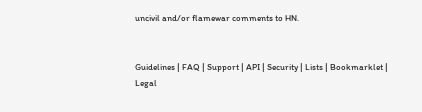uncivil and/or flamewar comments to HN.


Guidelines | FAQ | Support | API | Security | Lists | Bookmarklet | Legal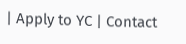| Apply to YC | Contact